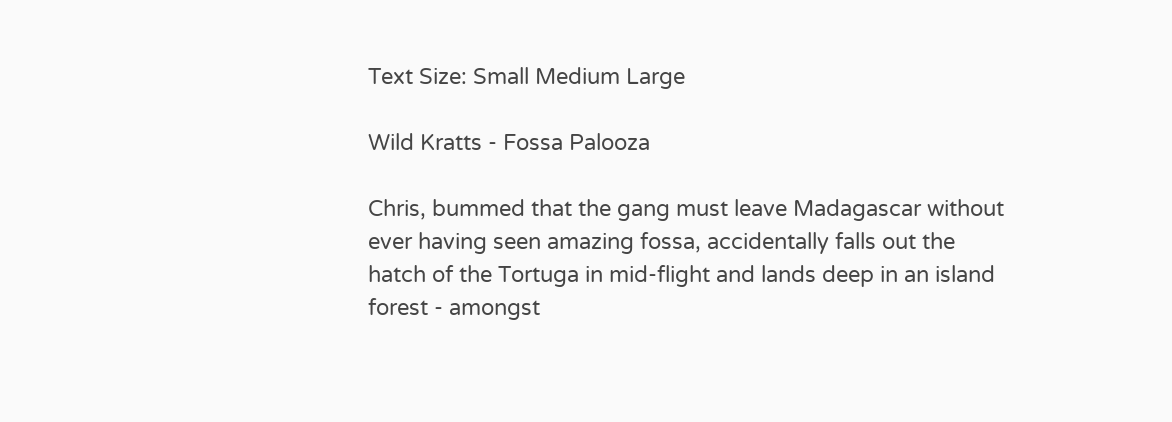Text Size: Small Medium Large

Wild Kratts - Fossa Palooza

Chris, bummed that the gang must leave Madagascar without ever having seen amazing fossa, accidentally falls out the hatch of the Tortuga in mid-flight and lands deep in an island forest - amongst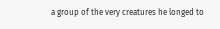a group of the very creatures he longed to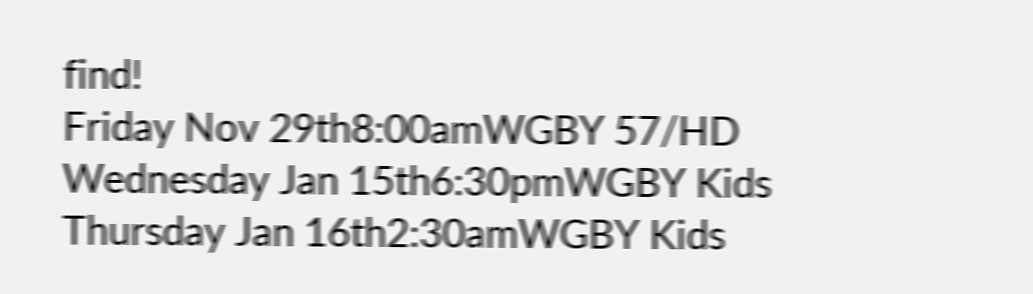find!
Friday Nov 29th8:00amWGBY 57/HD
Wednesday Jan 15th6:30pmWGBY Kids
Thursday Jan 16th2:30amWGBY Kids